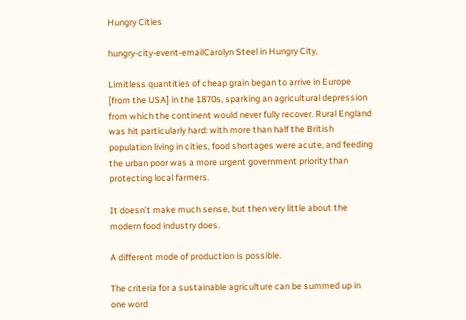Hungry Cities

hungry-city-event-emailCarolyn Steel in Hungry City,

Limitless quantities of cheap grain began to arrive in Europe [from the USA] in the 1870s, sparking an agricultural depression from which the continent would never fully recover. Rural England was hit particularly hard: with more than half the British population living in cities, food shortages were acute, and feeding the urban poor was a more urgent government priority than protecting local farmers.

It doesn’t make much sense, but then very little about the modern food industry does.

A different mode of production is possible.

The criteria for a sustainable agriculture can be summed up in one word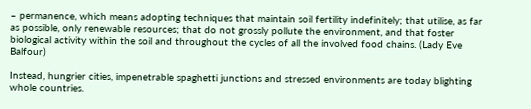– permanence, which means adopting techniques that maintain soil fertility indefinitely; that utilise, as far as possible, only renewable resources; that do not grossly pollute the environment, and that foster biological activity within the soil and throughout the cycles of all the involved food chains. (Lady Eve Balfour)

Instead, hungrier cities, impenetrable spaghetti junctions and stressed environments are today blighting whole countries.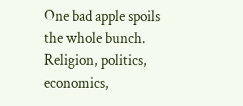One bad apple spoils the whole bunch. Religion, politics, economics,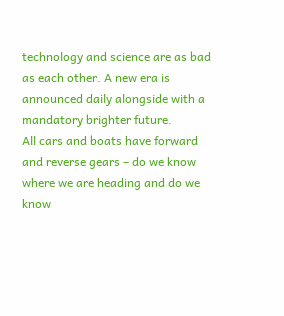technology and science are as bad as each other. A new era is announced daily alongside with a mandatory brighter future.
All cars and boats have forward and reverse gears – do we know where we are heading and do we know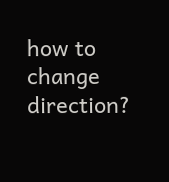how to change direction?